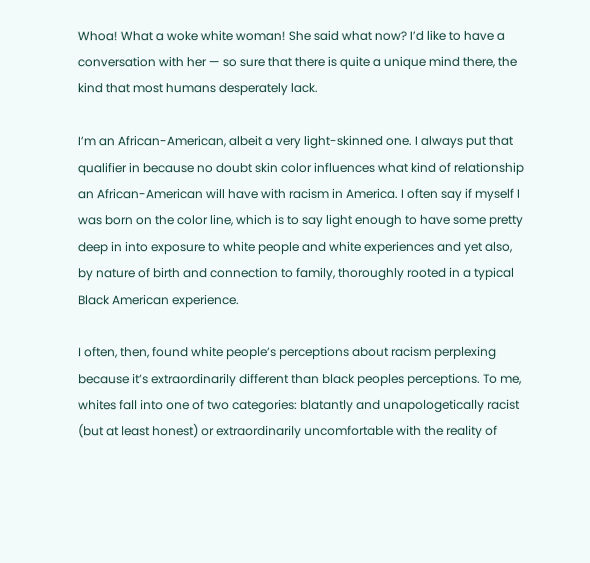Whoa! What a woke white woman! She said what now? I’d like to have a conversation with her — so sure that there is quite a unique mind there, the kind that most humans desperately lack.

I’m an African-American, albeit a very light-skinned one. I always put that qualifier in because no doubt skin color influences what kind of relationship an African-American will have with racism in America. I often say if myself I was born on the color line, which is to say light enough to have some pretty deep in into exposure to white people and white experiences and yet also, by nature of birth and connection to family, thoroughly rooted in a typical Black American experience.

I often, then, found white people’s perceptions about racism perplexing because it’s extraordinarily different than black peoples perceptions. To me, whites fall into one of two categories: blatantly and unapologetically racist (but at least honest) or extraordinarily uncomfortable with the reality of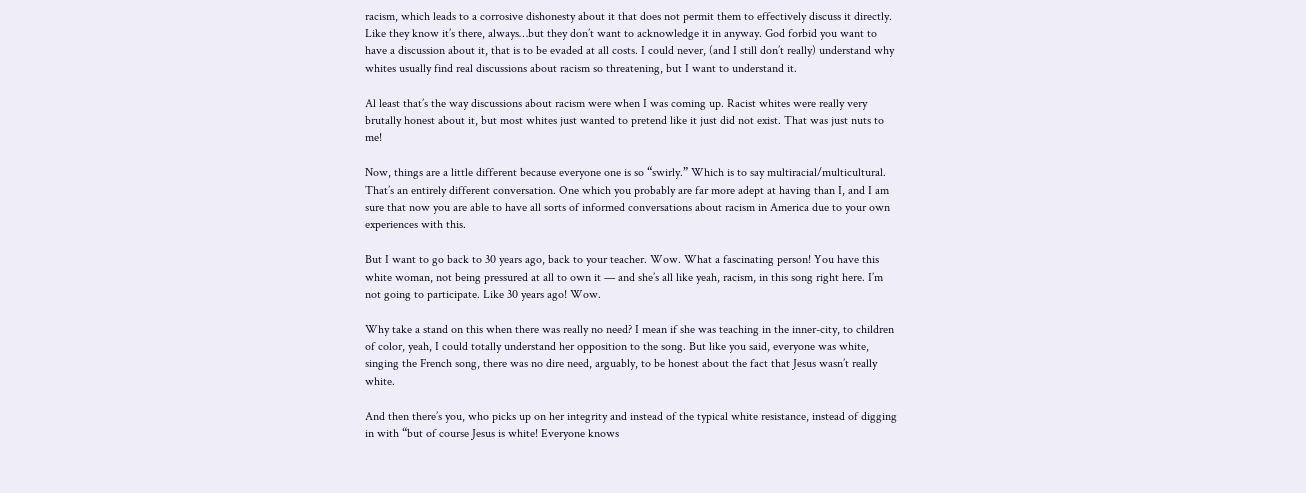racism, which leads to a corrosive dishonesty about it that does not permit them to effectively discuss it directly. Like they know it’s there, always…but they don’t want to acknowledge it in anyway. God forbid you want to have a discussion about it, that is to be evaded at all costs. I could never, (and I still don’t really) understand why whites usually find real discussions about racism so threatening, but I want to understand it.

Al least that’s the way discussions about racism were when I was coming up. Racist whites were really very brutally honest about it, but most whites just wanted to pretend like it just did not exist. That was just nuts to me!

Now, things are a little different because everyone one is so “swirly.” Which is to say multiracial/multicultural. That’s an entirely different conversation. One which you probably are far more adept at having than I, and I am sure that now you are able to have all sorts of informed conversations about racism in America due to your own experiences with this.

But I want to go back to 30 years ago, back to your teacher. Wow. What a fascinating person! You have this white woman, not being pressured at all to own it — and she’s all like yeah, racism, in this song right here. I’m not going to participate. Like 30 years ago! Wow.

Why take a stand on this when there was really no need? I mean if she was teaching in the inner-city, to children of color, yeah, I could totally understand her opposition to the song. But like you said, everyone was white, singing the French song, there was no dire need, arguably, to be honest about the fact that Jesus wasn’t really white.

And then there’s you, who picks up on her integrity and instead of the typical white resistance, instead of digging in with “but of course Jesus is white! Everyone knows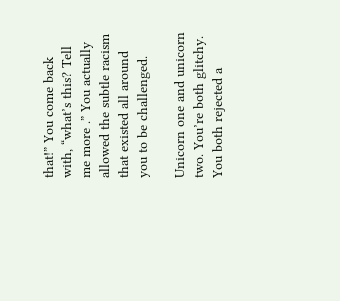that!” You come back with, “what’s this? Tell me more .” You actually allowed the subtle racism that existed all around you to be challenged.

Unicorn one and unicorn two. You’re both glitchy. You both rejected a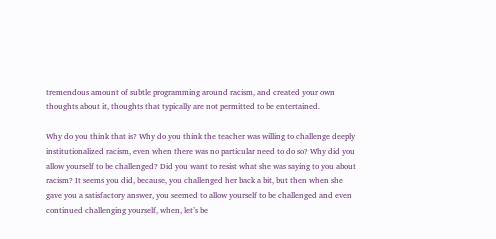tremendous amount of subtle programming around racism, and created your own thoughts about it, thoughts that typically are not permitted to be entertained.

Why do you think that is? Why do you think the teacher was willing to challenge deeply institutionalized racism, even when there was no particular need to do so? Why did you allow yourself to be challenged? Did you want to resist what she was saying to you about racism? It seems you did, because, you challenged her back a bit, but then when she gave you a satisfactory answer, you seemed to allow yourself to be challenged and even continued challenging yourself, when, let’s be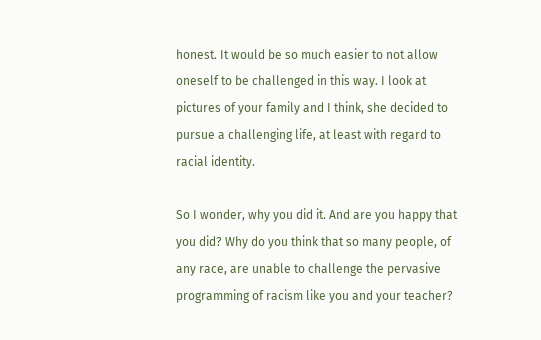honest. It would be so much easier to not allow oneself to be challenged in this way. I look at pictures of your family and I think, she decided to pursue a challenging life, at least with regard to racial identity.

So I wonder, why you did it. And are you happy that you did? Why do you think that so many people, of any race, are unable to challenge the pervasive programming of racism like you and your teacher?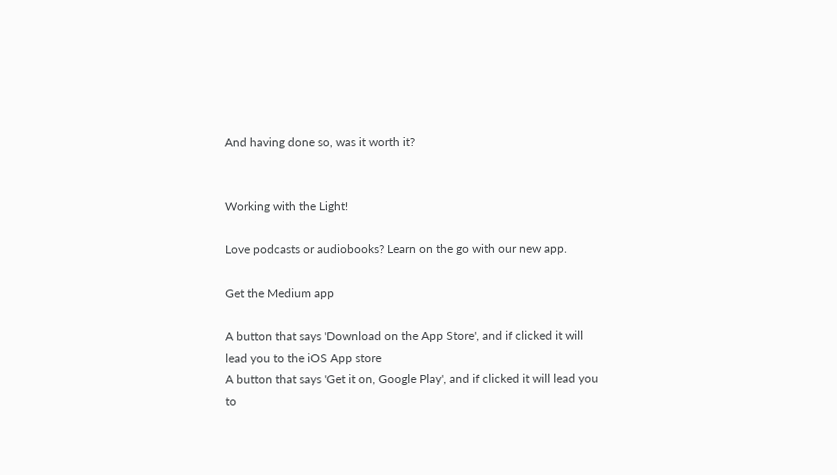And having done so, was it worth it?


Working with the Light!

Love podcasts or audiobooks? Learn on the go with our new app.

Get the Medium app

A button that says 'Download on the App Store', and if clicked it will lead you to the iOS App store
A button that says 'Get it on, Google Play', and if clicked it will lead you to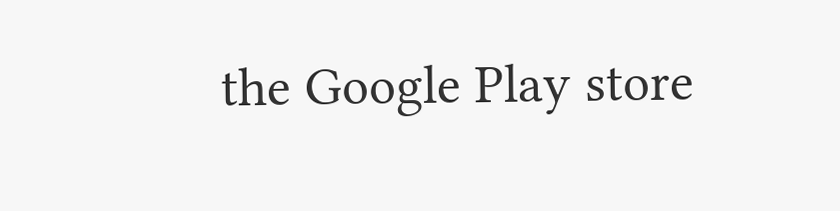the Google Play store